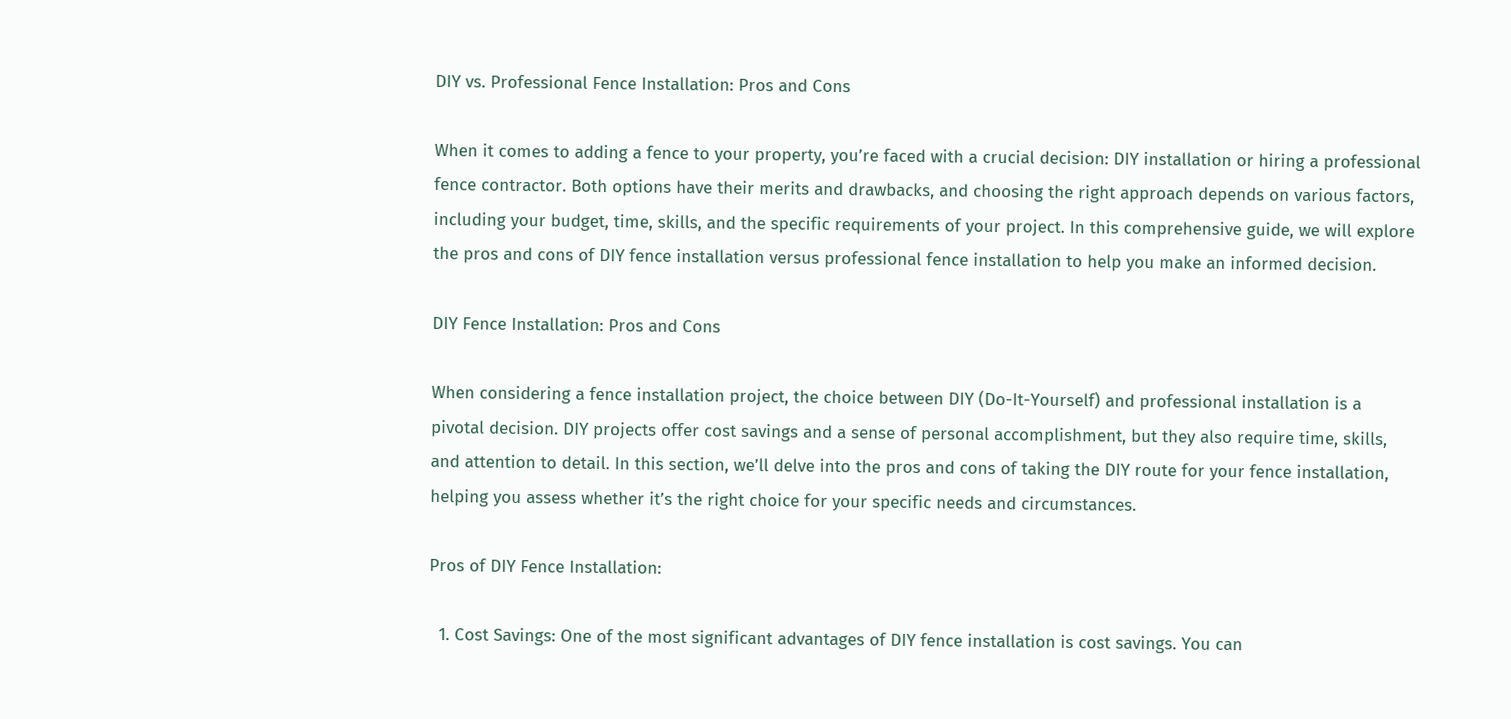DIY vs. Professional Fence Installation: Pros and Cons

When it comes to adding a fence to your property, you’re faced with a crucial decision: DIY installation or hiring a professional fence contractor. Both options have their merits and drawbacks, and choosing the right approach depends on various factors, including your budget, time, skills, and the specific requirements of your project. In this comprehensive guide, we will explore the pros and cons of DIY fence installation versus professional fence installation to help you make an informed decision.

DIY Fence Installation: Pros and Cons

When considering a fence installation project, the choice between DIY (Do-It-Yourself) and professional installation is a pivotal decision. DIY projects offer cost savings and a sense of personal accomplishment, but they also require time, skills, and attention to detail. In this section, we’ll delve into the pros and cons of taking the DIY route for your fence installation, helping you assess whether it’s the right choice for your specific needs and circumstances.

Pros of DIY Fence Installation:

  1. Cost Savings: One of the most significant advantages of DIY fence installation is cost savings. You can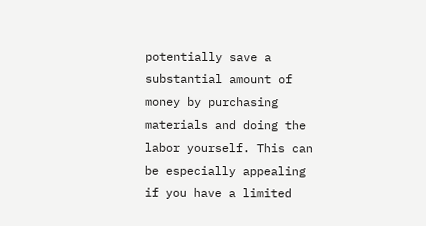potentially save a substantial amount of money by purchasing materials and doing the labor yourself. This can be especially appealing if you have a limited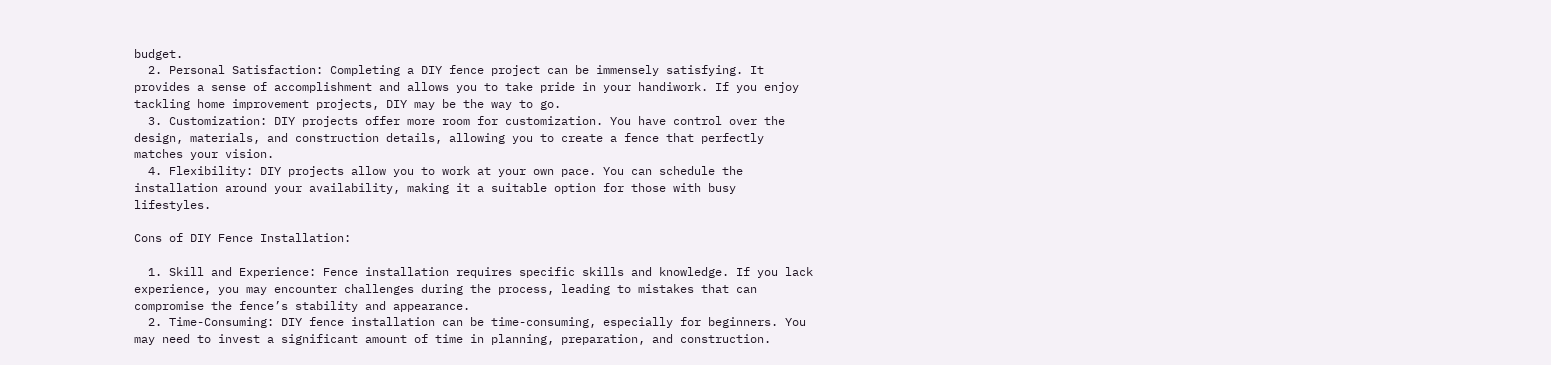budget.
  2. Personal Satisfaction: Completing a DIY fence project can be immensely satisfying. It provides a sense of accomplishment and allows you to take pride in your handiwork. If you enjoy tackling home improvement projects, DIY may be the way to go.
  3. Customization: DIY projects offer more room for customization. You have control over the design, materials, and construction details, allowing you to create a fence that perfectly matches your vision.
  4. Flexibility: DIY projects allow you to work at your own pace. You can schedule the installation around your availability, making it a suitable option for those with busy lifestyles.

Cons of DIY Fence Installation:

  1. Skill and Experience: Fence installation requires specific skills and knowledge. If you lack experience, you may encounter challenges during the process, leading to mistakes that can compromise the fence’s stability and appearance.
  2. Time-Consuming: DIY fence installation can be time-consuming, especially for beginners. You may need to invest a significant amount of time in planning, preparation, and construction.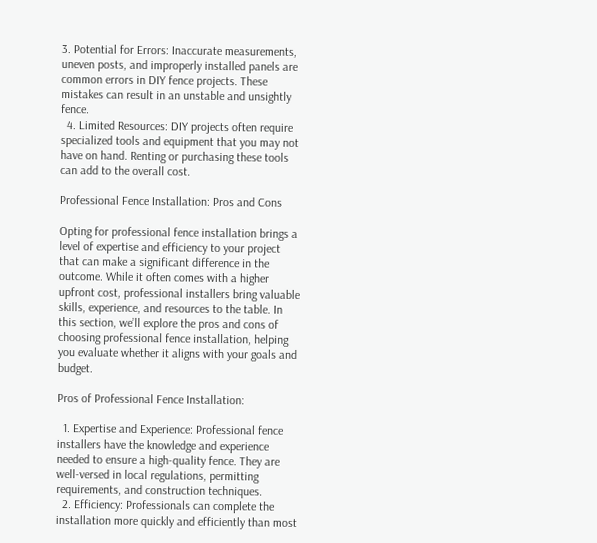3. Potential for Errors: Inaccurate measurements, uneven posts, and improperly installed panels are common errors in DIY fence projects. These mistakes can result in an unstable and unsightly fence.
  4. Limited Resources: DIY projects often require specialized tools and equipment that you may not have on hand. Renting or purchasing these tools can add to the overall cost.

Professional Fence Installation: Pros and Cons

Opting for professional fence installation brings a level of expertise and efficiency to your project that can make a significant difference in the outcome. While it often comes with a higher upfront cost, professional installers bring valuable skills, experience, and resources to the table. In this section, we’ll explore the pros and cons of choosing professional fence installation, helping you evaluate whether it aligns with your goals and budget.

Pros of Professional Fence Installation:

  1. Expertise and Experience: Professional fence installers have the knowledge and experience needed to ensure a high-quality fence. They are well-versed in local regulations, permitting requirements, and construction techniques.
  2. Efficiency: Professionals can complete the installation more quickly and efficiently than most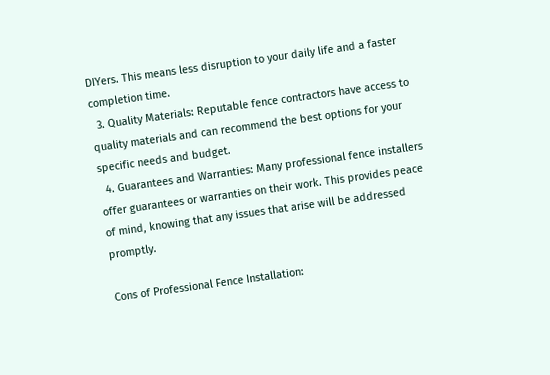DIYers. This means less disruption to your daily life and a faster completion time.
  3. Quality Materials: Reputable fence contractors have access to quality materials and can recommend the best options for your specific needs and budget.
  4. Guarantees and Warranties: Many professional fence installers offer guarantees or warranties on their work. This provides peace of mind, knowing that any issues that arise will be addressed promptly.

Cons of Professional Fence Installation: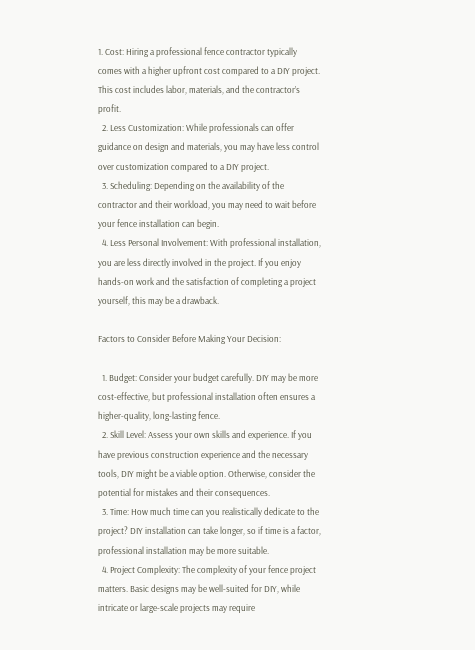1. Cost: Hiring a professional fence contractor typically comes with a higher upfront cost compared to a DIY project. This cost includes labor, materials, and the contractor’s profit.
  2. Less Customization: While professionals can offer guidance on design and materials, you may have less control over customization compared to a DIY project.
  3. Scheduling: Depending on the availability of the contractor and their workload, you may need to wait before your fence installation can begin.
  4. Less Personal Involvement: With professional installation, you are less directly involved in the project. If you enjoy hands-on work and the satisfaction of completing a project yourself, this may be a drawback.

Factors to Consider Before Making Your Decision:

  1. Budget: Consider your budget carefully. DIY may be more cost-effective, but professional installation often ensures a higher-quality, long-lasting fence.
  2. Skill Level: Assess your own skills and experience. If you have previous construction experience and the necessary tools, DIY might be a viable option. Otherwise, consider the potential for mistakes and their consequences.
  3. Time: How much time can you realistically dedicate to the project? DIY installation can take longer, so if time is a factor, professional installation may be more suitable.
  4. Project Complexity: The complexity of your fence project matters. Basic designs may be well-suited for DIY, while intricate or large-scale projects may require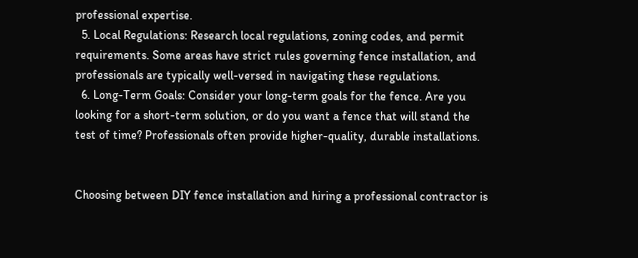professional expertise.
  5. Local Regulations: Research local regulations, zoning codes, and permit requirements. Some areas have strict rules governing fence installation, and professionals are typically well-versed in navigating these regulations.
  6. Long-Term Goals: Consider your long-term goals for the fence. Are you looking for a short-term solution, or do you want a fence that will stand the test of time? Professionals often provide higher-quality, durable installations.


Choosing between DIY fence installation and hiring a professional contractor is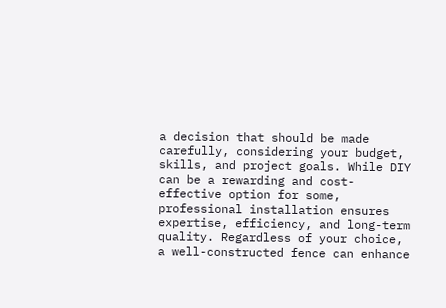a decision that should be made carefully, considering your budget, skills, and project goals. While DIY can be a rewarding and cost-effective option for some, professional installation ensures expertise, efficiency, and long-term quality. Regardless of your choice, a well-constructed fence can enhance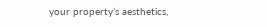your property’s aesthetics,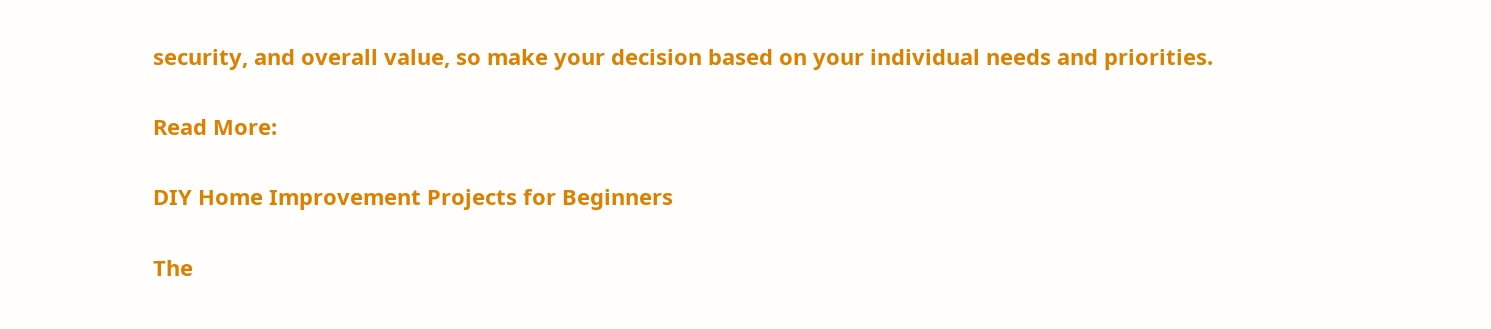security, and overall value, so make your decision based on your individual needs and priorities.

Read More:

DIY Home Improvement Projects for Beginners

The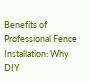Benefits of Professional Fence Installation: Why DIY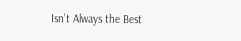Isn’t Always the Best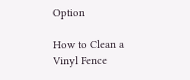Option

How to Clean a Vinyl Fence